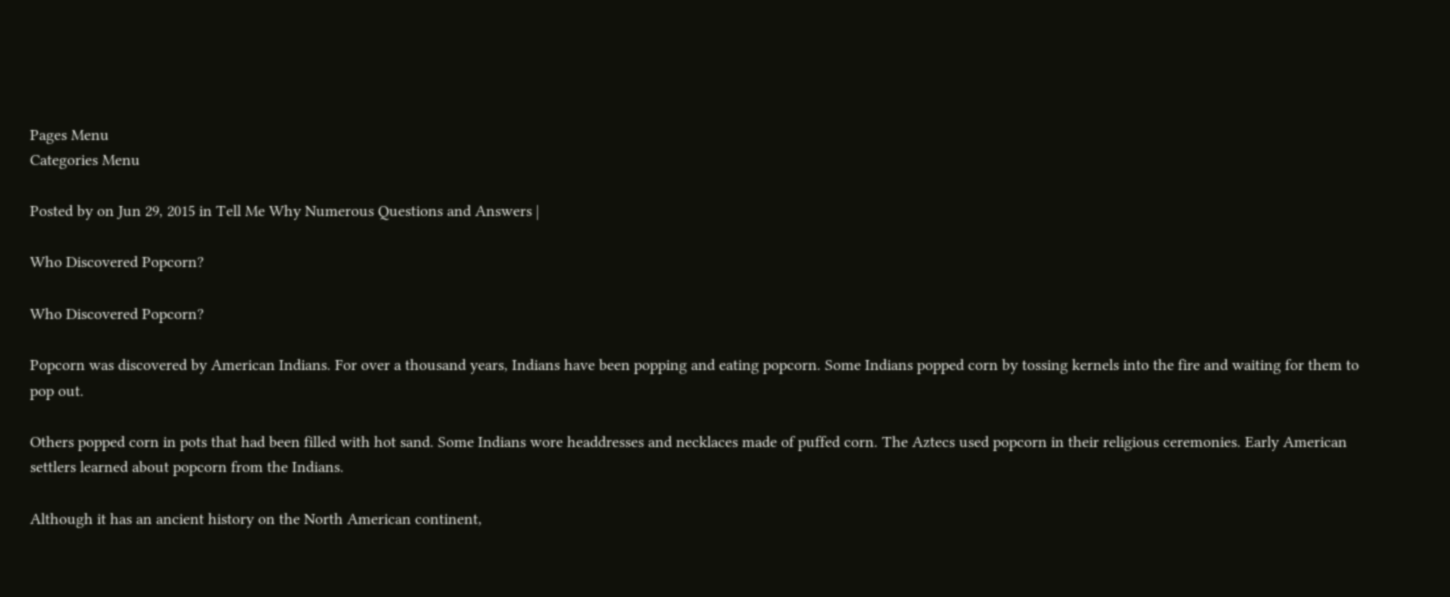Pages Menu
Categories Menu

Posted by on Jun 29, 2015 in Tell Me Why Numerous Questions and Answers |

Who Discovered Popcorn?

Who Discovered Popcorn?

Popcorn was discovered by American Indians. For over a thousand years, Indians have been popping and eating popcorn. Some Indians popped corn by tossing kernels into the fire and waiting for them to pop out.

Others popped corn in pots that had been filled with hot sand. Some Indians wore headdresses and necklaces made of puffed corn. The Aztecs used popcorn in their religious ceremonies. Early American settlers learned about popcorn from the Indians.

Although it has an ancient history on the North American continent,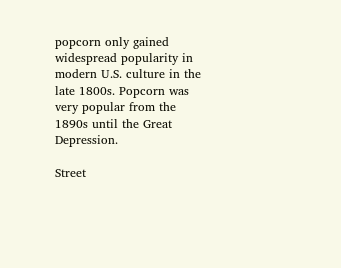popcorn only gained widespread popularity in modern U.S. culture in the late 1800s. Popcorn was very popular from the 1890s until the Great Depression.

Street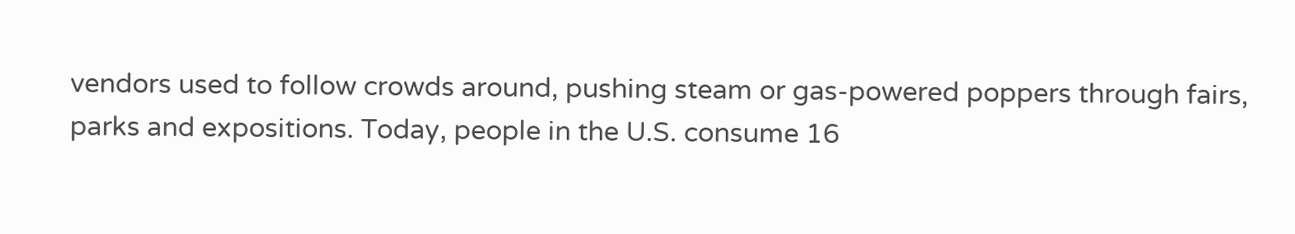vendors used to follow crowds around, pushing steam or gas-powered poppers through fairs, parks and expositions. Today, people in the U.S. consume 16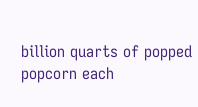billion quarts of popped popcorn each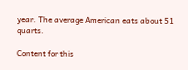year. The average American eats about 51 quarts.

Content for this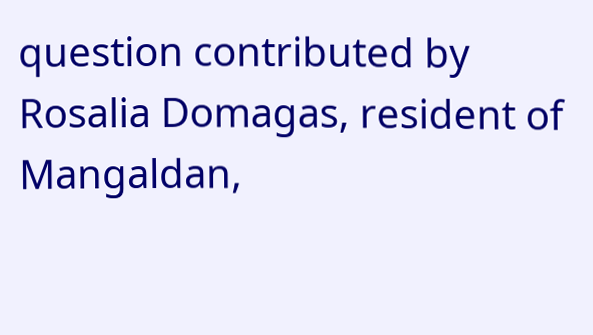question contributed by Rosalia Domagas, resident of Mangaldan,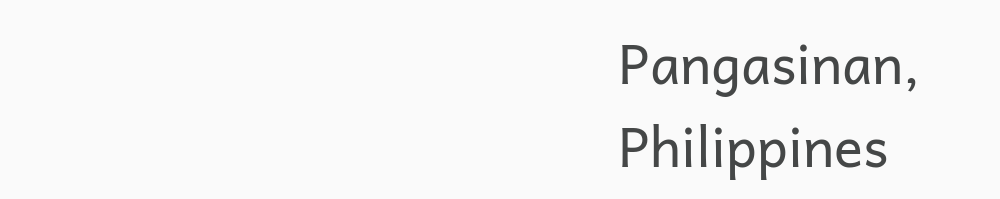Pangasinan, Philippines